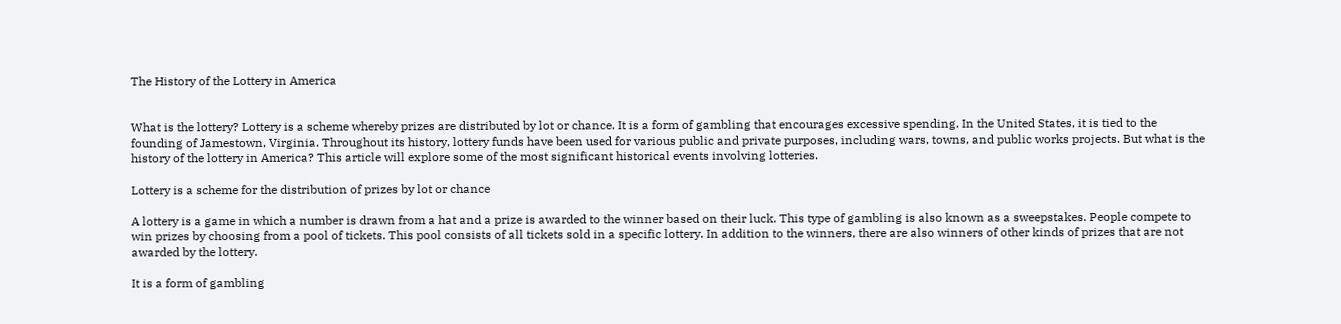The History of the Lottery in America


What is the lottery? Lottery is a scheme whereby prizes are distributed by lot or chance. It is a form of gambling that encourages excessive spending. In the United States, it is tied to the founding of Jamestown, Virginia. Throughout its history, lottery funds have been used for various public and private purposes, including wars, towns, and public works projects. But what is the history of the lottery in America? This article will explore some of the most significant historical events involving lotteries.

Lottery is a scheme for the distribution of prizes by lot or chance

A lottery is a game in which a number is drawn from a hat and a prize is awarded to the winner based on their luck. This type of gambling is also known as a sweepstakes. People compete to win prizes by choosing from a pool of tickets. This pool consists of all tickets sold in a specific lottery. In addition to the winners, there are also winners of other kinds of prizes that are not awarded by the lottery.

It is a form of gambling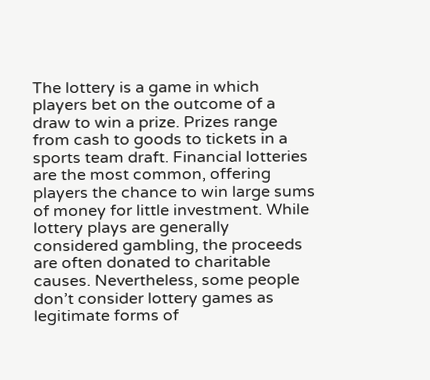The lottery is a game in which players bet on the outcome of a draw to win a prize. Prizes range from cash to goods to tickets in a sports team draft. Financial lotteries are the most common, offering players the chance to win large sums of money for little investment. While lottery plays are generally considered gambling, the proceeds are often donated to charitable causes. Nevertheless, some people don’t consider lottery games as legitimate forms of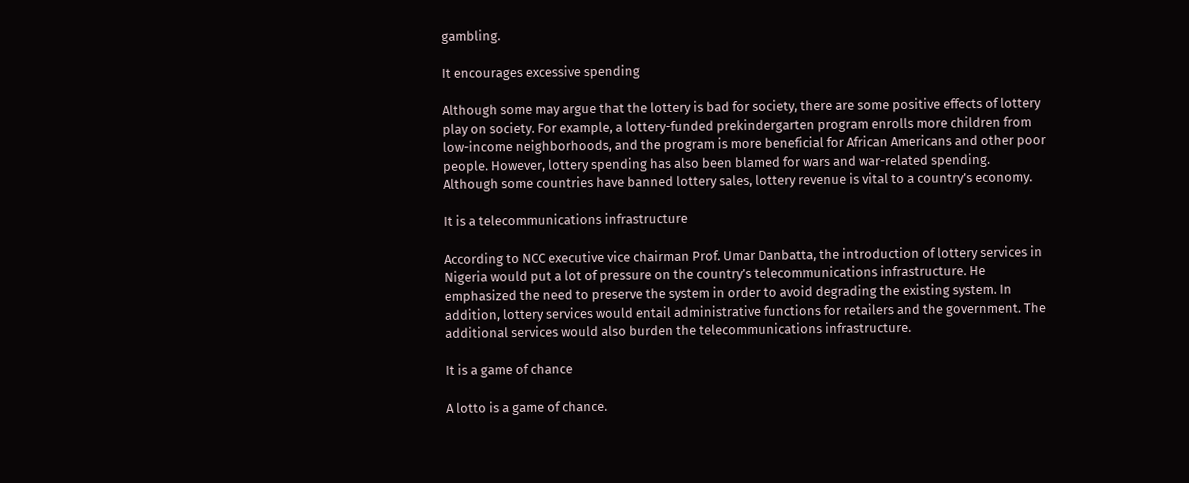gambling.

It encourages excessive spending

Although some may argue that the lottery is bad for society, there are some positive effects of lottery play on society. For example, a lottery-funded prekindergarten program enrolls more children from low-income neighborhoods, and the program is more beneficial for African Americans and other poor people. However, lottery spending has also been blamed for wars and war-related spending. Although some countries have banned lottery sales, lottery revenue is vital to a country’s economy.

It is a telecommunications infrastructure

According to NCC executive vice chairman Prof. Umar Danbatta, the introduction of lottery services in Nigeria would put a lot of pressure on the country’s telecommunications infrastructure. He emphasized the need to preserve the system in order to avoid degrading the existing system. In addition, lottery services would entail administrative functions for retailers and the government. The additional services would also burden the telecommunications infrastructure.

It is a game of chance

A lotto is a game of chance.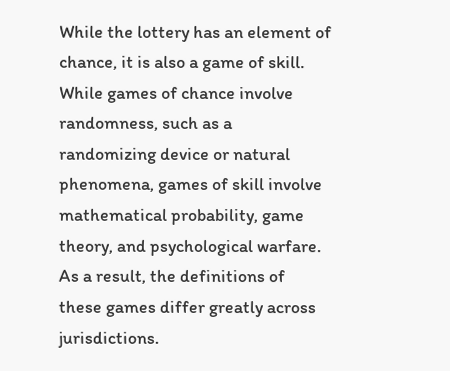While the lottery has an element of chance, it is also a game of skill. While games of chance involve randomness, such as a randomizing device or natural phenomena, games of skill involve mathematical probability, game theory, and psychological warfare. As a result, the definitions of these games differ greatly across jurisdictions.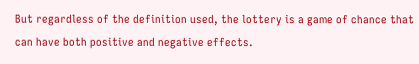But regardless of the definition used, the lottery is a game of chance that can have both positive and negative effects.